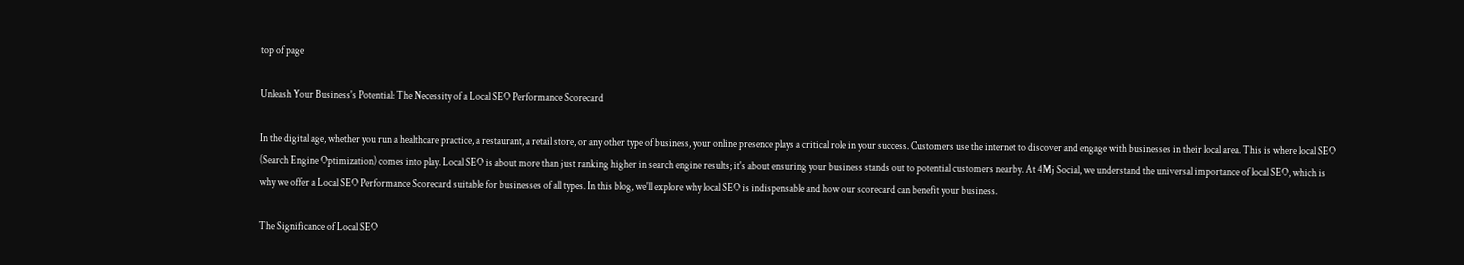top of page

Unleash Your Business's Potential: The Necessity of a Local SEO Performance Scorecard

In the digital age, whether you run a healthcare practice, a restaurant, a retail store, or any other type of business, your online presence plays a critical role in your success. Customers use the internet to discover and engage with businesses in their local area. This is where local SEO (Search Engine Optimization) comes into play. Local SEO is about more than just ranking higher in search engine results; it's about ensuring your business stands out to potential customers nearby. At 4Mj Social, we understand the universal importance of local SEO, which is why we offer a Local SEO Performance Scorecard suitable for businesses of all types. In this blog, we'll explore why local SEO is indispensable and how our scorecard can benefit your business.

The Significance of Local SEO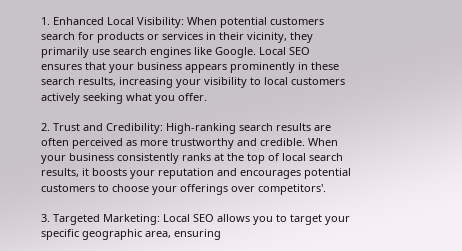1. Enhanced Local Visibility: When potential customers search for products or services in their vicinity, they primarily use search engines like Google. Local SEO ensures that your business appears prominently in these search results, increasing your visibility to local customers actively seeking what you offer.

2. Trust and Credibility: High-ranking search results are often perceived as more trustworthy and credible. When your business consistently ranks at the top of local search results, it boosts your reputation and encourages potential customers to choose your offerings over competitors'.

3. Targeted Marketing: Local SEO allows you to target your specific geographic area, ensuring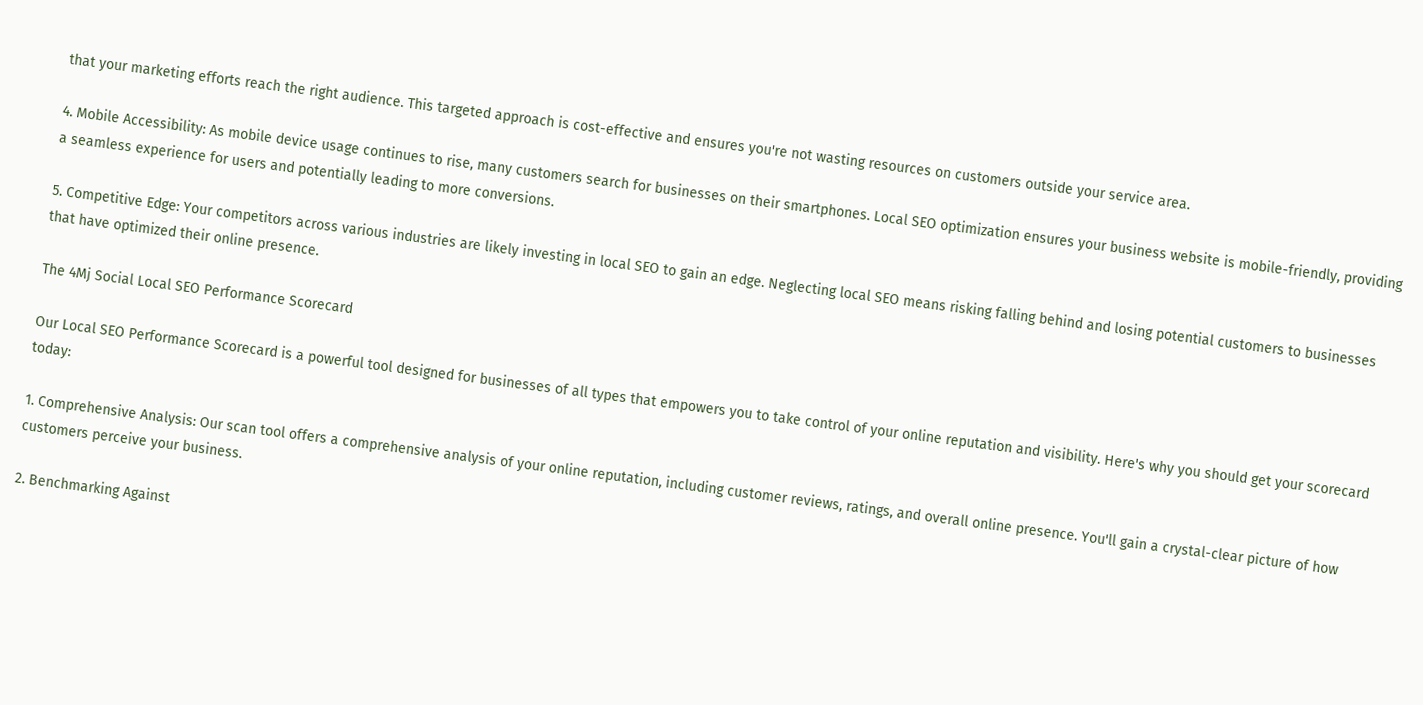that your marketing efforts reach the right audience. This targeted approach is cost-effective and ensures you're not wasting resources on customers outside your service area.

4. Mobile Accessibility: As mobile device usage continues to rise, many customers search for businesses on their smartphones. Local SEO optimization ensures your business website is mobile-friendly, providing a seamless experience for users and potentially leading to more conversions.

5. Competitive Edge: Your competitors across various industries are likely investing in local SEO to gain an edge. Neglecting local SEO means risking falling behind and losing potential customers to businesses that have optimized their online presence.

The 4Mj Social Local SEO Performance Scorecard

Our Local SEO Performance Scorecard is a powerful tool designed for businesses of all types that empowers you to take control of your online reputation and visibility. Here's why you should get your scorecard today:

1. Comprehensive Analysis: Our scan tool offers a comprehensive analysis of your online reputation, including customer reviews, ratings, and overall online presence. You'll gain a crystal-clear picture of how customers perceive your business.

2. Benchmarking Against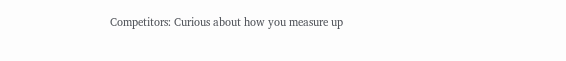Competitors: Curious about how you measure up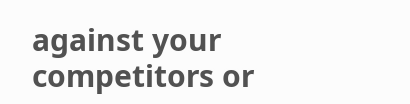against your competitors or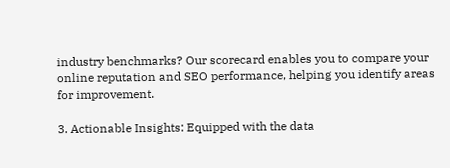industry benchmarks? Our scorecard enables you to compare your online reputation and SEO performance, helping you identify areas for improvement.

3. Actionable Insights: Equipped with the data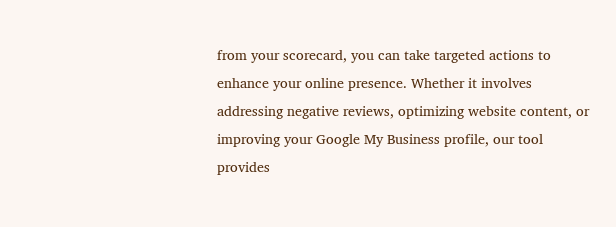from your scorecard, you can take targeted actions to enhance your online presence. Whether it involves addressing negative reviews, optimizing website content, or improving your Google My Business profile, our tool provides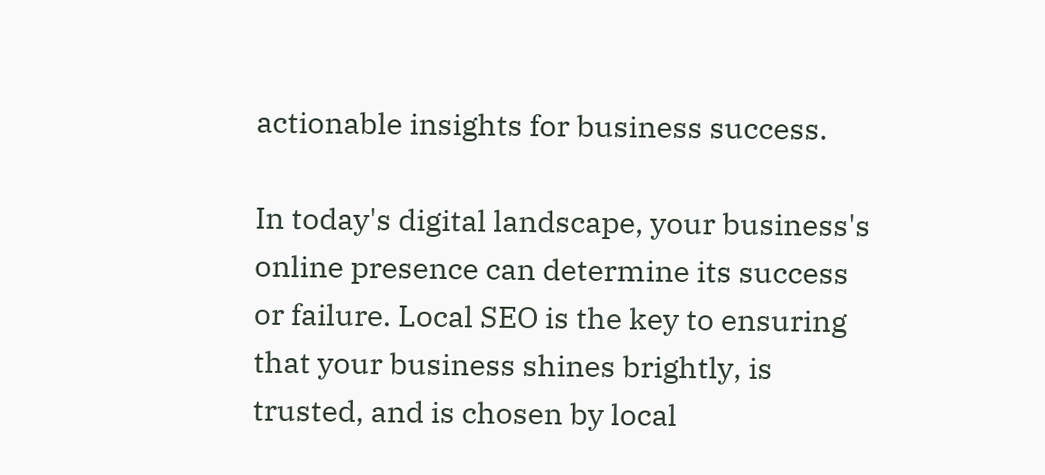actionable insights for business success.

In today's digital landscape, your business's online presence can determine its success or failure. Local SEO is the key to ensuring that your business shines brightly, is trusted, and is chosen by local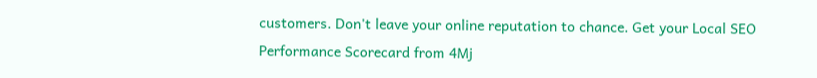customers. Don't leave your online reputation to chance. Get your Local SEO Performance Scorecard from 4Mj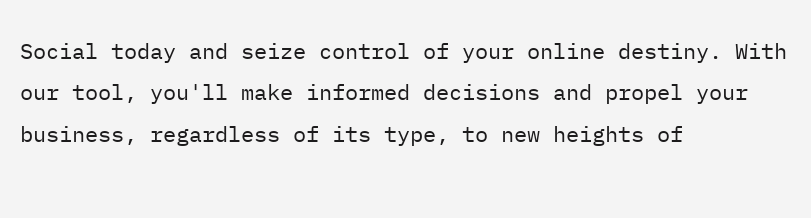Social today and seize control of your online destiny. With our tool, you'll make informed decisions and propel your business, regardless of its type, to new heights of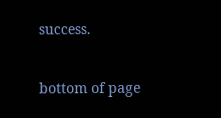success.


bottom of page